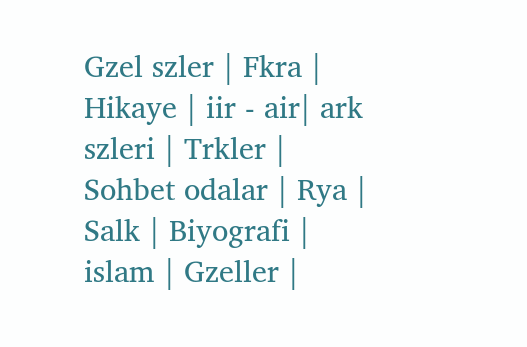Gzel szler | Fkra | Hikaye | iir - air| ark szleri | Trkler | Sohbet odalar | Rya | Salk | Biyografi | islam | Gzeller |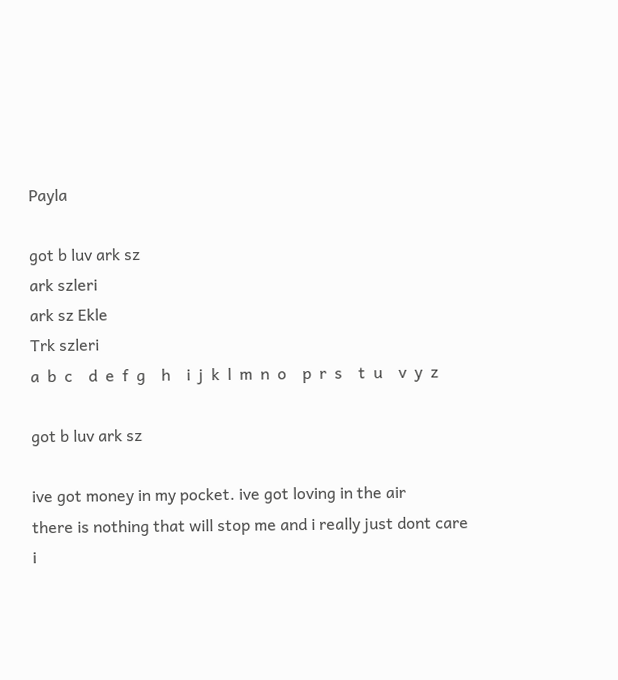Payla

got b luv ark sz
ark szleri
ark sz Ekle
Trk szleri
a  b  c    d  e  f  g    h    i  j  k  l  m  n  o    p  r  s    t  u    v  y  z

got b luv ark sz

ive got money in my pocket. ive got loving in the air
there is nothing that will stop me and i really just dont care
i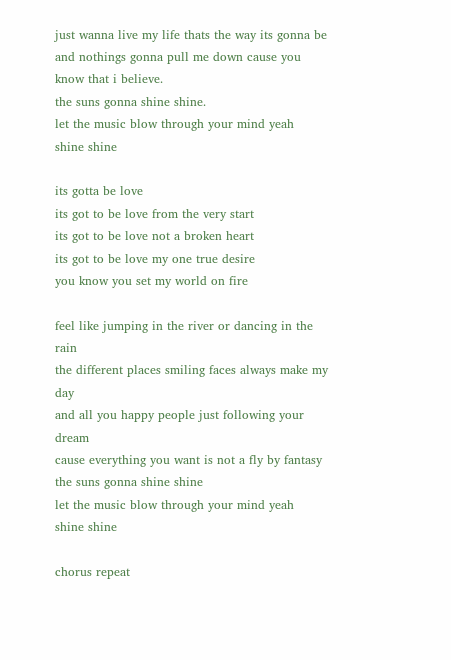just wanna live my life thats the way its gonna be
and nothings gonna pull me down cause you know that i believe.
the suns gonna shine shine.
let the music blow through your mind yeah
shine shine

its gotta be love
its got to be love from the very start
its got to be love not a broken heart
its got to be love my one true desire
you know you set my world on fire

feel like jumping in the river or dancing in the rain
the different places smiling faces always make my day
and all you happy people just following your dream
cause everything you want is not a fly by fantasy
the suns gonna shine shine
let the music blow through your mind yeah
shine shine

chorus repeat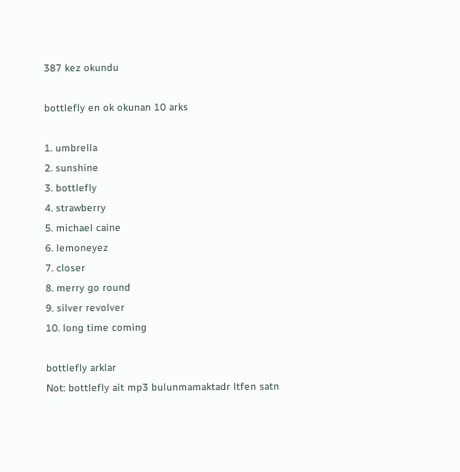387 kez okundu

bottlefly en ok okunan 10 arks

1. umbrella
2. sunshine
3. bottlefly
4. strawberry
5. michael caine
6. lemoneyez
7. closer
8. merry go round
9. silver revolver
10. long time coming

bottlefly arklar
Not: bottlefly ait mp3 bulunmamaktadr ltfen satn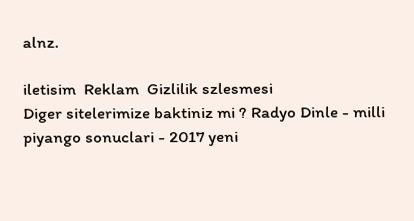alnz.

iletisim  Reklam  Gizlilik szlesmesi
Diger sitelerimize baktiniz mi ? Radyo Dinle - milli piyango sonuclari - 2017 yeni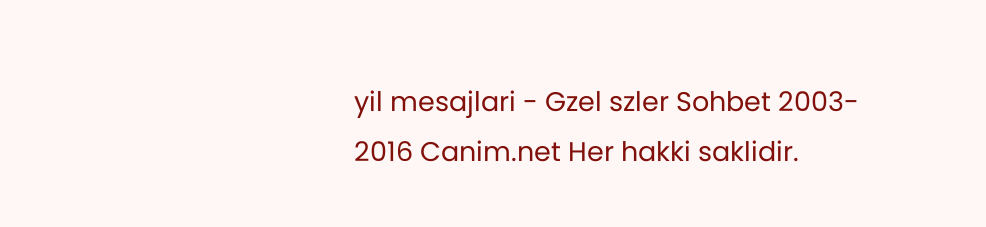yil mesajlari - Gzel szler Sohbet 2003- 2016 Canim.net Her hakki saklidir.